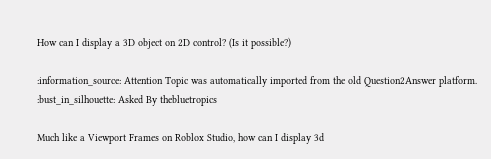How can I display a 3D object on 2D control? (Is it possible?)

:information_source: Attention Topic was automatically imported from the old Question2Answer platform.
:bust_in_silhouette: Asked By thebluetropics

Much like a Viewport Frames on Roblox Studio, how can I display 3d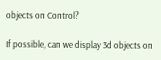objects on Control?

If possible, can we display 3d objects on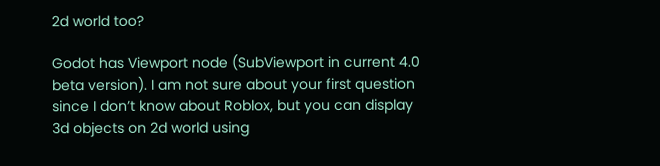2d world too?

Godot has Viewport node (SubViewport in current 4.0 beta version). I am not sure about your first question since I don’t know about Roblox, but you can display 3d objects on 2d world using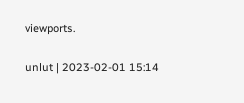viewports.

unlut | 2023-02-01 15:14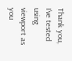Thank you, I’ve tested using viewport as you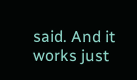said. And it works just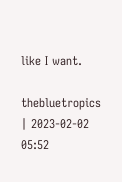like I want.

thebluetropics | 2023-02-02 05:52